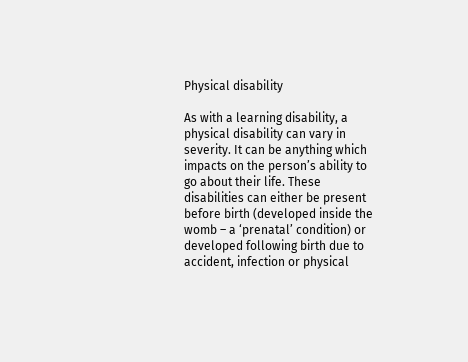Physical disability

As with a learning disability, a physical disability can vary in severity. It can be anything which impacts on the person’s ability to go about their life. These disabilities can either be present before birth (developed inside the womb – a ‘prenatal’ condition) or developed following birth due to accident, infection or physical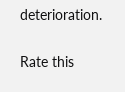deterioration.

Rate this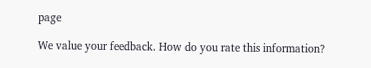page

We value your feedback. How do you rate this information?